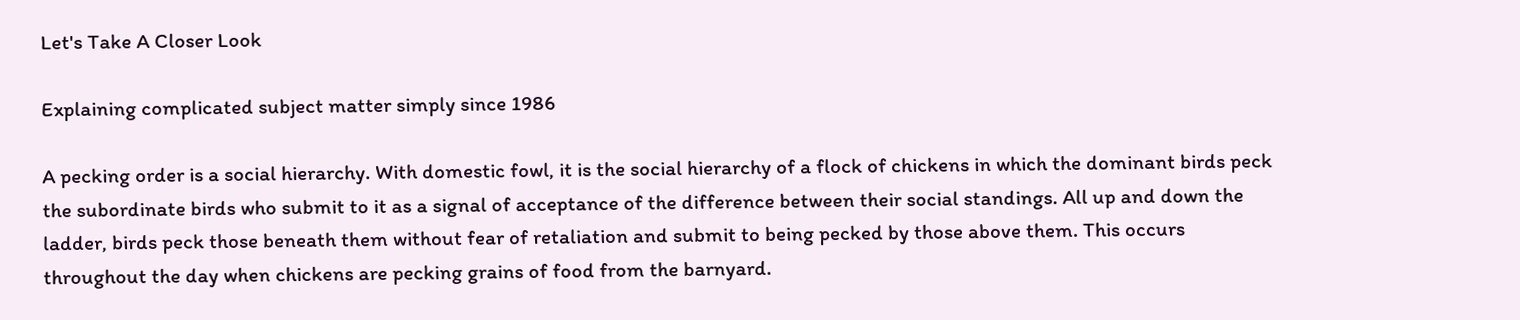Let's Take A Closer Look

Explaining complicated subject matter simply since 1986

A pecking order is a social hierarchy. With domestic fowl, it is the social hierarchy of a flock of chickens in which the dominant birds peck the subordinate birds who submit to it as a signal of acceptance of the difference between their social standings. All up and down the ladder, birds peck those beneath them without fear of retaliation and submit to being pecked by those above them. This occurs throughout the day when chickens are pecking grains of food from the barnyard.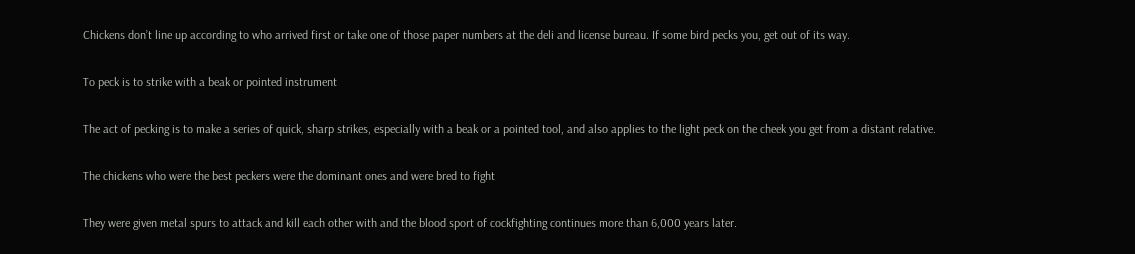Chickens don’t line up according to who arrived first or take one of those paper numbers at the deli and license bureau. If some bird pecks you, get out of its way.

To peck is to strike with a beak or pointed instrument

The act of pecking is to make a series of quick, sharp strikes, especially with a beak or a pointed tool, and also applies to the light peck on the cheek you get from a distant relative.

The chickens who were the best peckers were the dominant ones and were bred to fight

They were given metal spurs to attack and kill each other with and the blood sport of cockfighting continues more than 6,000 years later.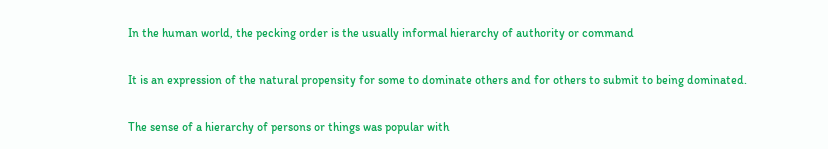In the human world, the pecking order is the usually informal hierarchy of authority or command

It is an expression of the natural propensity for some to dominate others and for others to submit to being dominated.

The sense of a hierarchy of persons or things was popular with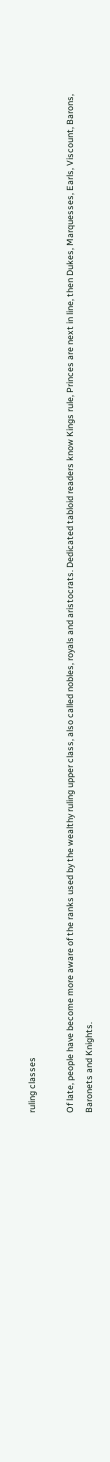ruling classes

Of late, people have become more aware of the ranks used by the wealthy ruling upper class, also called nobles, royals and aristocrats. Dedicated tabloid readers know Kings rule, Princes are next in line, then Dukes, Marquesses, Earls, Viscount, Barons, Baronets and Knights.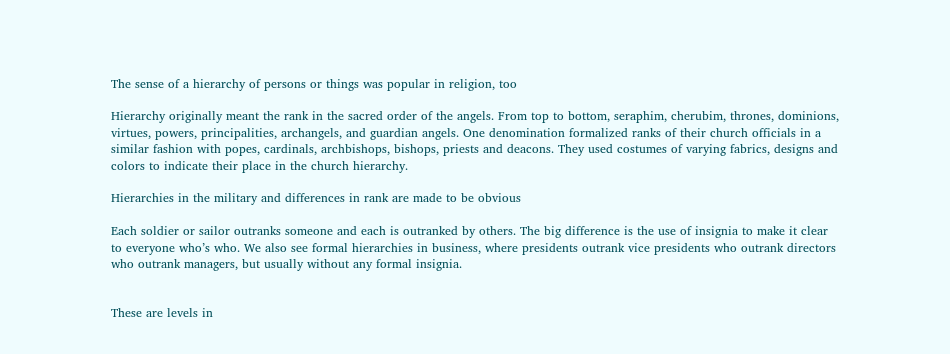The sense of a hierarchy of persons or things was popular in religion, too

Hierarchy originally meant the rank in the sacred order of the angels. From top to bottom, seraphim, cherubim, thrones, dominions, virtues, powers, principalities, archangels, and guardian angels. One denomination formalized ranks of their church officials in a similar fashion with popes, cardinals, archbishops, bishops, priests and deacons. They used costumes of varying fabrics, designs and colors to indicate their place in the church hierarchy.

Hierarchies in the military and differences in rank are made to be obvious

Each soldier or sailor outranks someone and each is outranked by others. The big difference is the use of insignia to make it clear to everyone who’s who. We also see formal hierarchies in business, where presidents outrank vice presidents who outrank directors who outrank managers, but usually without any formal insignia.


These are levels in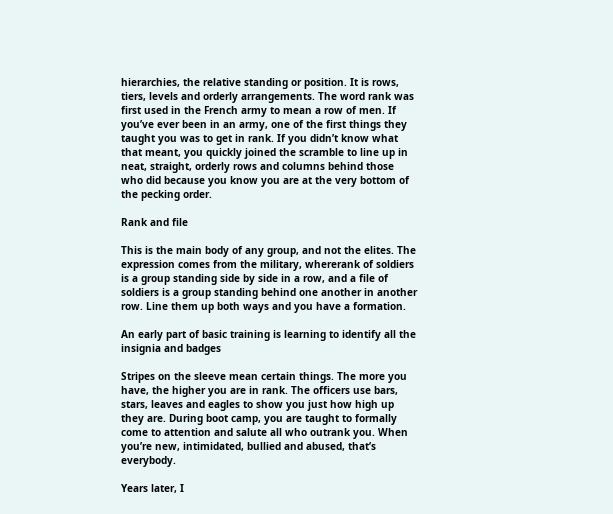hierarchies, the relative standing or position. It is rows, tiers, levels and orderly arrangements. The word rank was first used in the French army to mean a row of men. If you’ve ever been in an army, one of the first things they taught you was to get in rank. If you didn’t know what that meant, you quickly joined the scramble to line up in neat, straight, orderly rows and columns behind those who did because you know you are at the very bottom of the pecking order.

Rank and file

This is the main body of any group, and not the elites. The expression comes from the military, whererank of soldiers is a group standing side by side in a row, and a file of soldiers is a group standing behind one another in another row. Line them up both ways and you have a formation.

An early part of basic training is learning to identify all the insignia and badges

Stripes on the sleeve mean certain things. The more you have, the higher you are in rank. The officers use bars, stars, leaves and eagles to show you just how high up they are. During boot camp, you are taught to formally come to attention and salute all who outrank you. When you’re new, intimidated, bullied and abused, that’s everybody.

Years later, I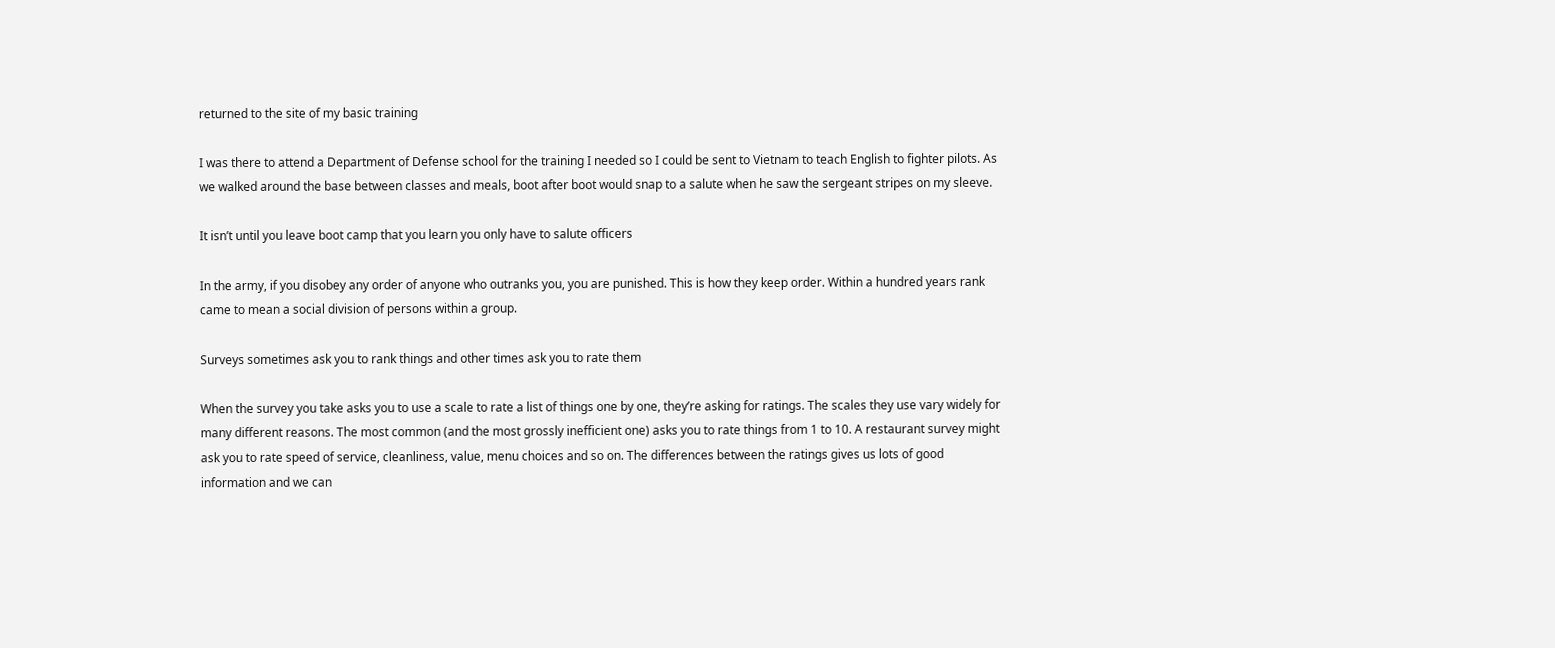returned to the site of my basic training

I was there to attend a Department of Defense school for the training I needed so I could be sent to Vietnam to teach English to fighter pilots. As we walked around the base between classes and meals, boot after boot would snap to a salute when he saw the sergeant stripes on my sleeve.

It isn’t until you leave boot camp that you learn you only have to salute officers

In the army, if you disobey any order of anyone who outranks you, you are punished. This is how they keep order. Within a hundred years rank came to mean a social division of persons within a group.

Surveys sometimes ask you to rank things and other times ask you to rate them

When the survey you take asks you to use a scale to rate a list of things one by one, they’re asking for ratings. The scales they use vary widely for many different reasons. The most common (and the most grossly inefficient one) asks you to rate things from 1 to 10. A restaurant survey might ask you to rate speed of service, cleanliness, value, menu choices and so on. The differences between the ratings gives us lots of good information and we can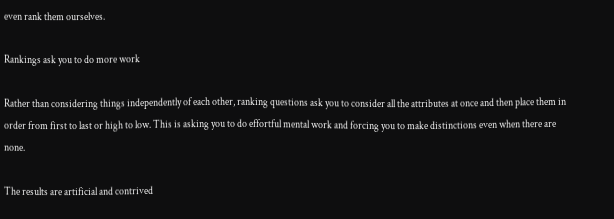even rank them ourselves.

Rankings ask you to do more work

Rather than considering things independently of each other, ranking questions ask you to consider all the attributes at once and then place them in order from first to last or high to low. This is asking you to do effortful mental work and forcing you to make distinctions even when there are none.

The results are artificial and contrived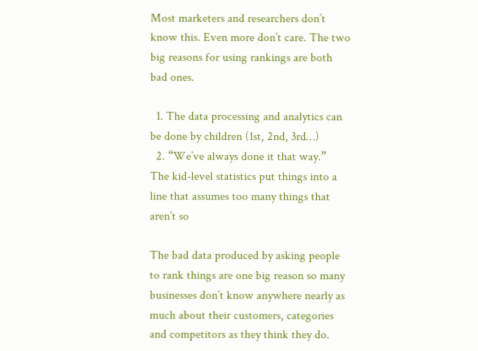Most marketers and researchers don’t know this. Even more don’t care. The two big reasons for using rankings are both bad ones.

  1. The data processing and analytics can be done by children (1st, 2nd, 3rd…)
  2. “We’ve always done it that way.”
The kid-level statistics put things into a line that assumes too many things that aren’t so

The bad data produced by asking people to rank things are one big reason so many businesses don’t know anywhere nearly as much about their customers, categories and competitors as they think they do.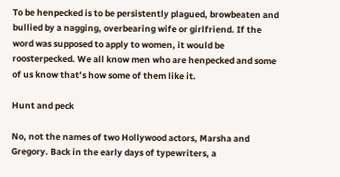To be henpecked is to be persistently plagued, browbeaten and bullied by a nagging, overbearing wife or girlfriend. If the word was supposed to apply to women, it would be roosterpecked. We all know men who are henpecked and some of us know that’s how some of them like it.

Hunt and peck

No, not the names of two Hollywood actors, Marsha and Gregory. Back in the early days of typewriters, a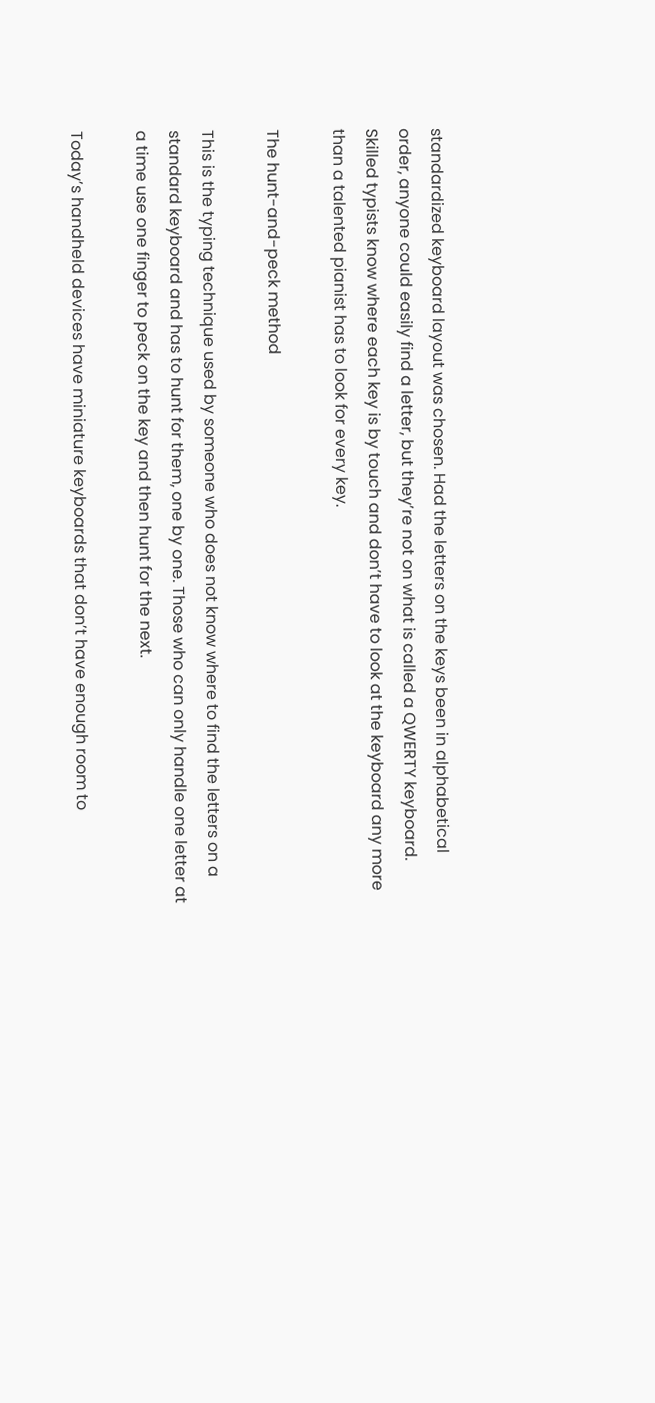standardized keyboard layout was chosen. Had the letters on the keys been in alphabetical order, anyone could easily find a letter, but they’re not on what is called a QWERTY keyboard. Skilled typists know where each key is by touch and don’t have to look at the keyboard any more than a talented pianist has to look for every key.

The hunt-and-peck method

This is the typing technique used by someone who does not know where to find the letters on a standard keyboard and has to hunt for them, one by one. Those who can only handle one letter at a time use one finger to peck on the key and then hunt for the next.

Today’s handheld devices have miniature keyboards that don’t have enough room to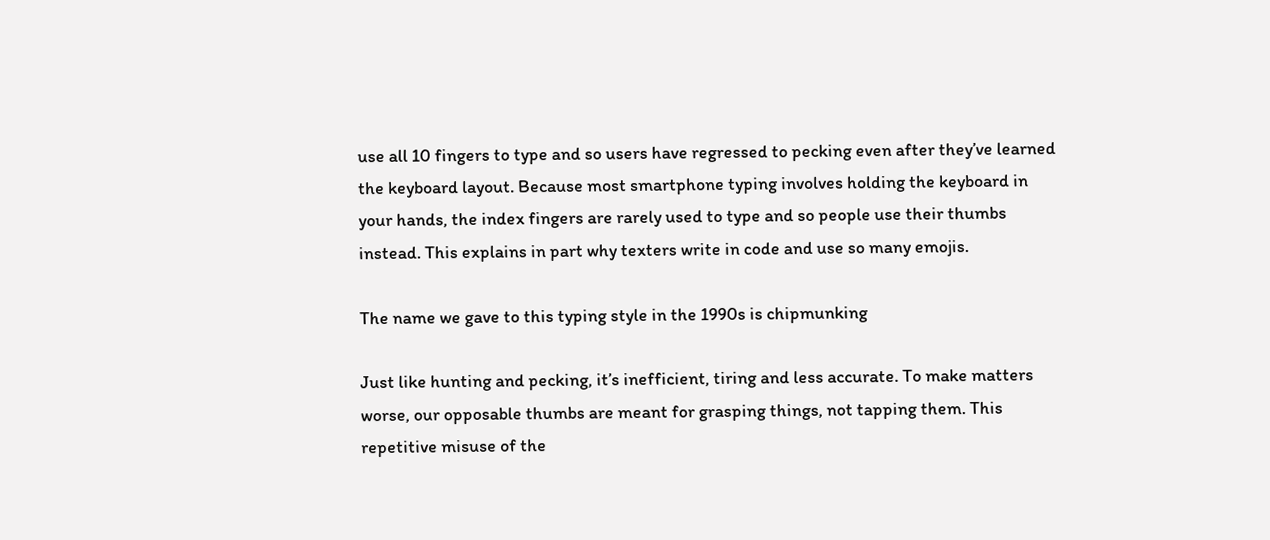use all 10 fingers to type and so users have regressed to pecking even after they’ve learned the keyboard layout. Because most smartphone typing involves holding the keyboard in your hands, the index fingers are rarely used to type and so people use their thumbs instead. This explains in part why texters write in code and use so many emojis.

The name we gave to this typing style in the 1990s is chipmunking

Just like hunting and pecking, it’s inefficient, tiring and less accurate. To make matters worse, our opposable thumbs are meant for grasping things, not tapping them. This repetitive misuse of the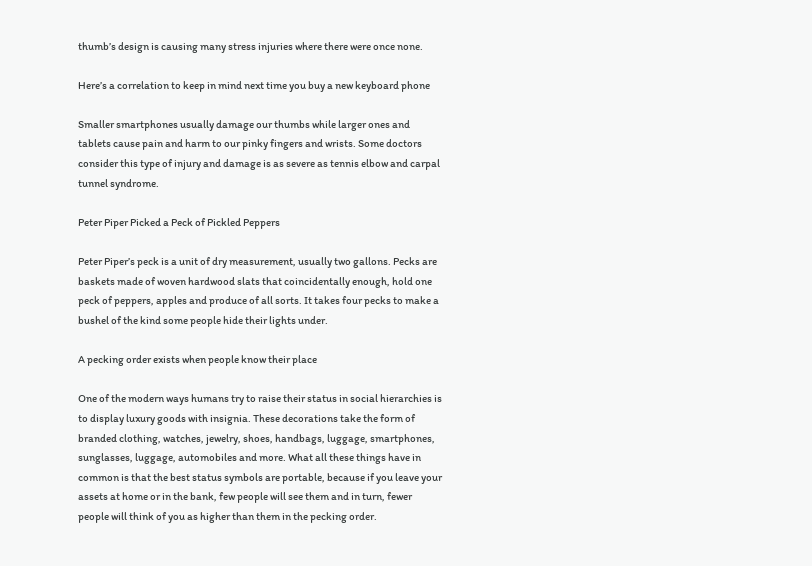thumb’s design is causing many stress injuries where there were once none.

Here’s a correlation to keep in mind next time you buy a new keyboard phone

Smaller smartphones usually damage our thumbs while larger ones and tablets cause pain and harm to our pinky fingers and wrists. Some doctors consider this type of injury and damage is as severe as tennis elbow and carpal tunnel syndrome.

Peter Piper Picked a Peck of Pickled Peppers

Peter Piper’s peck is a unit of dry measurement, usually two gallons. Pecks are baskets made of woven hardwood slats that coincidentally enough, hold one peck of peppers, apples and produce of all sorts. It takes four pecks to make a bushel of the kind some people hide their lights under.

A pecking order exists when people know their place

One of the modern ways humans try to raise their status in social hierarchies is to display luxury goods with insignia. These decorations take the form of branded clothing, watches, jewelry, shoes, handbags, luggage, smartphones, sunglasses, luggage, automobiles and more. What all these things have in common is that the best status symbols are portable, because if you leave your assets at home or in the bank, few people will see them and in turn, fewer people will think of you as higher than them in the pecking order.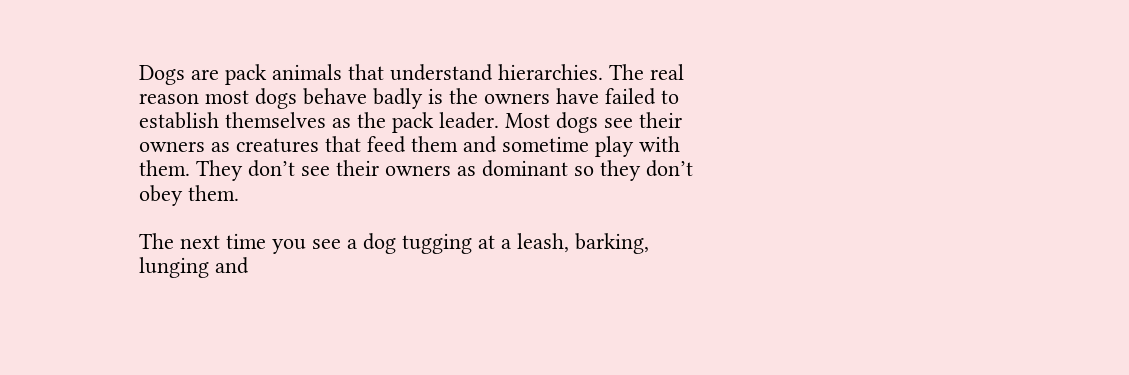Dogs are pack animals that understand hierarchies. The real reason most dogs behave badly is the owners have failed to establish themselves as the pack leader. Most dogs see their owners as creatures that feed them and sometime play with them. They don’t see their owners as dominant so they don’t obey them.

The next time you see a dog tugging at a leash, barking, lunging and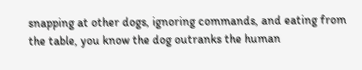snapping at other dogs, ignoring commands, and eating from the table, you know the dog outranks the human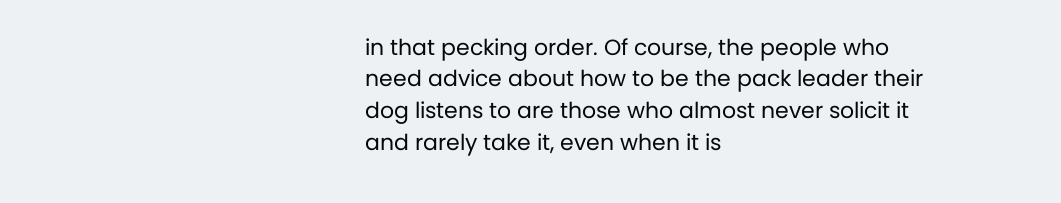in that pecking order. Of course, the people who need advice about how to be the pack leader their dog listens to are those who almost never solicit it and rarely take it, even when it is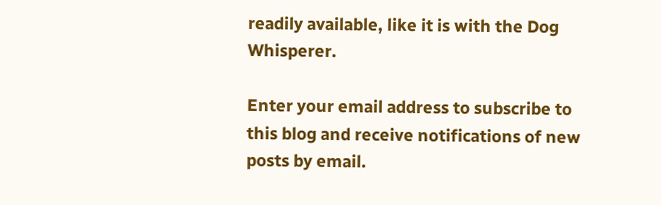readily available, like it is with the Dog Whisperer.

Enter your email address to subscribe to this blog and receive notifications of new posts by email.